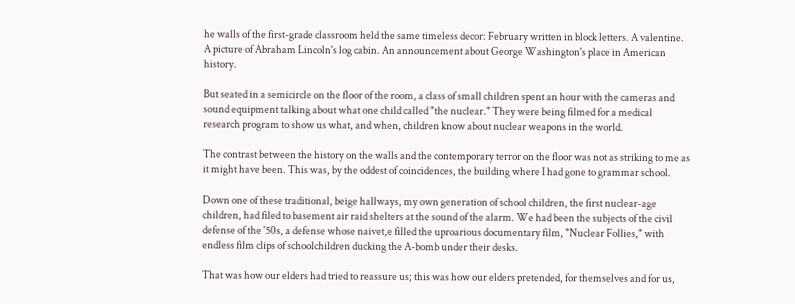he walls of the first-grade classroom held the same timeless decor: February written in block letters. A valentine. A picture of Abraham Lincoln's log cabin. An announcement about George Washington's place in American history.

But seated in a semicircle on the floor of the room, a class of small children spent an hour with the cameras and sound equipment talking about what one child called "the nuclear." They were being filmed for a medical research program to show us what, and when, children know about nuclear weapons in the world.

The contrast between the history on the walls and the contemporary terror on the floor was not as striking to me as it might have been. This was, by the oddest of coincidences, the building where I had gone to grammar school.

Down one of these traditional, beige hallways, my own generation of school children, the first nuclear-age children, had filed to basement air raid shelters at the sound of the alarm. We had been the subjects of the civil defense of the '50s, a defense whose naivet,e filled the uproarious documentary film, "Nuclear Follies," with endless film clips of schoolchildren ducking the A-bomb under their desks.

That was how our elders had tried to reassure us; this was how our elders pretended, for themselves and for us,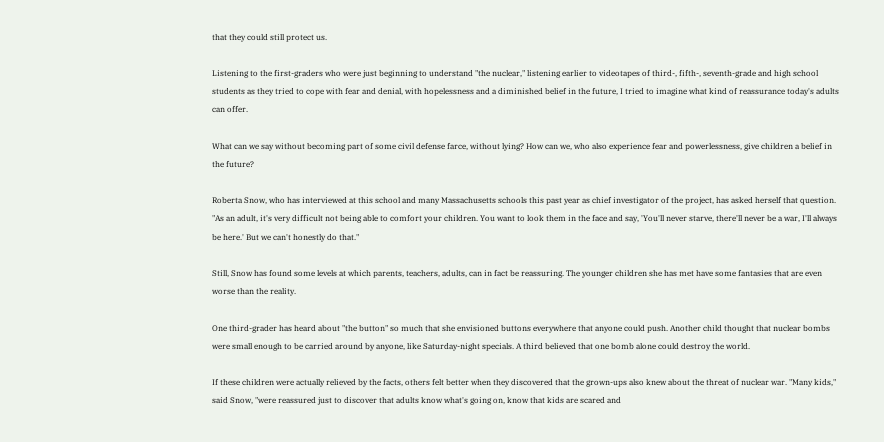that they could still protect us.

Listening to the first-graders who were just beginning to understand "the nuclear," listening earlier to videotapes of third-, fifth-, seventh-grade and high school students as they tried to cope with fear and denial, with hopelessness and a diminished belief in the future, I tried to imagine what kind of reassurance today's adults can offer.

What can we say without becoming part of some civil defense farce, without lying? How can we, who also experience fear and powerlessness, give children a belief in the future?

Roberta Snow, who has interviewed at this school and many Massachusetts schools this past year as chief investigator of the project, has asked herself that question. "As an adult, it's very difficult not being able to comfort your children. You want to look them in the face and say, 'You'll never starve, there'll never be a war, I'll always be here.' But we can't honestly do that."

Still, Snow has found some levels at which parents, teachers, adults, can in fact be reassuring. The younger children she has met have some fantasies that are even worse than the reality.

One third-grader has heard about "the button" so much that she envisioned buttons everywhere that anyone could push. Another child thought that nuclear bombs were small enough to be carried around by anyone, like Saturday-night specials. A third believed that one bomb alone could destroy the world.

If these children were actually relieved by the facts, others felt better when they discovered that the grown-ups also knew about the threat of nuclear war. "Many kids," said Snow, "were reassured just to discover that adults know what's going on, know that kids are scared and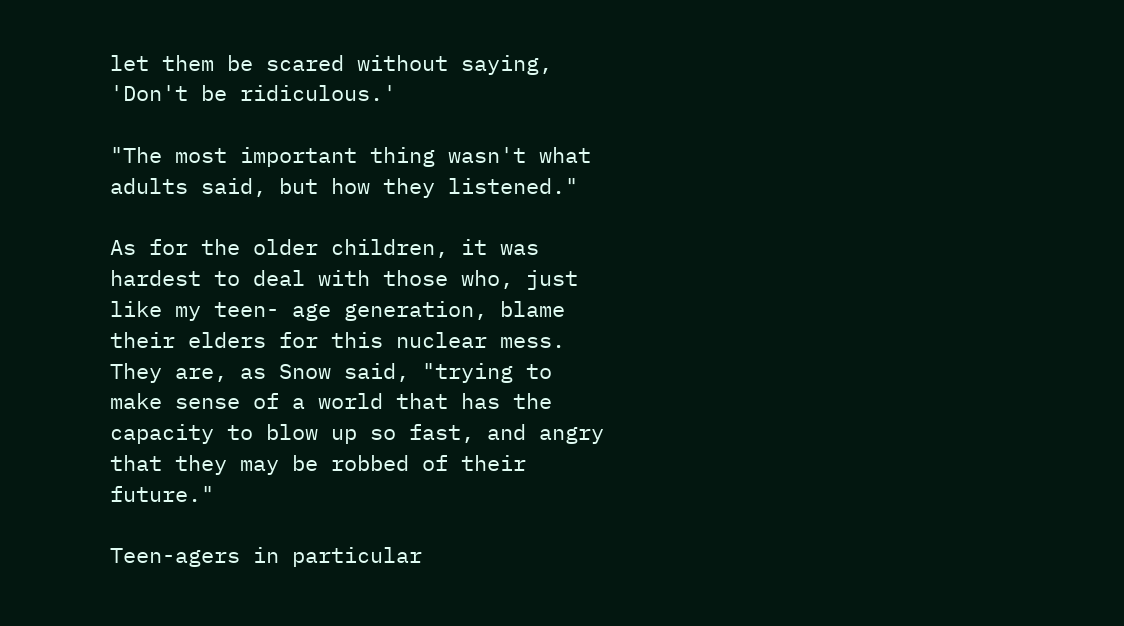let them be scared without saying, 'Don't be ridiculous.'

"The most important thing wasn't what adults said, but how they listened."

As for the older children, it was hardest to deal with those who, just like my teen- age generation, blame their elders for this nuclear mess. They are, as Snow said, "trying to make sense of a world that has the capacity to blow up so fast, and angry that they may be robbed of their future."

Teen-agers in particular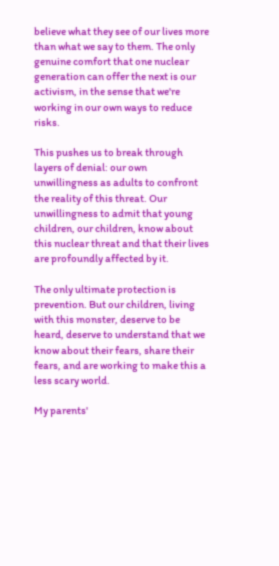believe what they see of our lives more than what we say to them. The only genuine comfort that one nuclear generation can offer the next is our activism, in the sense that we're working in our own ways to reduce risks.

This pushes us to break through layers of denial: our own unwillingness as adults to confront the reality of this threat. Our unwillingness to admit that young children, our children, know about this nuclear threat and that their lives are profoundly affected by it.

The only ultimate protection is prevention. But our children, living with this monster, deserve to be heard, deserve to understand that we know about their fears, share their fears, and are working to make this a less scary world.

My parents'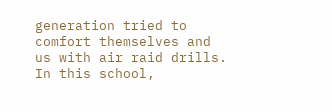generation tried to comfort themselves and us with air raid drills. In this school,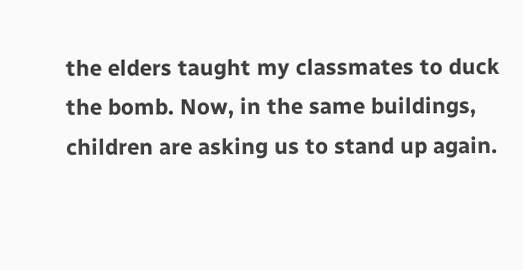the elders taught my classmates to duck the bomb. Now, in the same buildings, children are asking us to stand up again.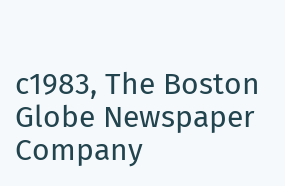c1983, The Boston Globe Newspaper Company